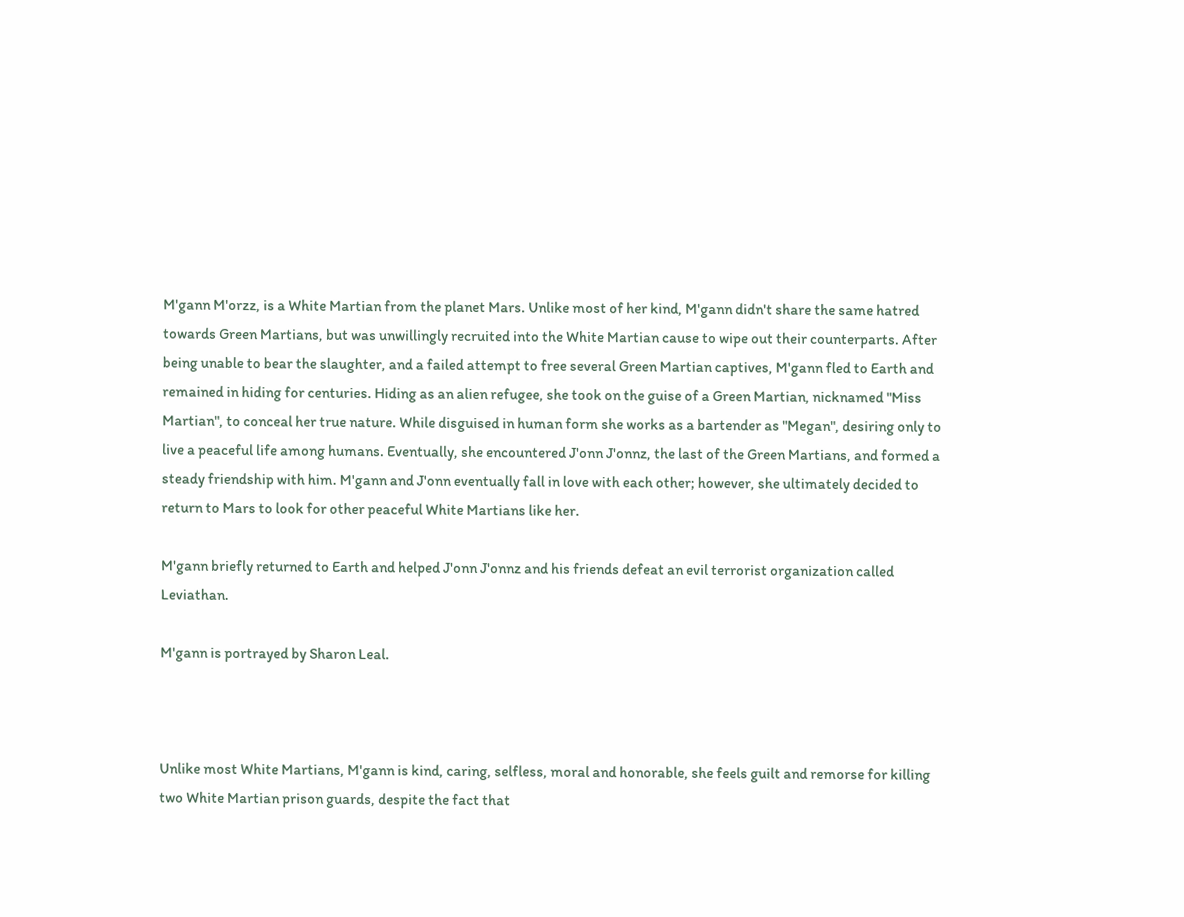M'gann M'orzz, is a White Martian from the planet Mars. Unlike most of her kind, M'gann didn't share the same hatred towards Green Martians, but was unwillingly recruited into the White Martian cause to wipe out their counterparts. After being unable to bear the slaughter, and a failed attempt to free several Green Martian captives, M'gann fled to Earth and remained in hiding for centuries. Hiding as an alien refugee, she took on the guise of a Green Martian, nicknamed "Miss Martian", to conceal her true nature. While disguised in human form she works as a bartender as "Megan", desiring only to live a peaceful life among humans. Eventually, she encountered J'onn J'onnz, the last of the Green Martians, and formed a steady friendship with him. M'gann and J'onn eventually fall in love with each other; however, she ultimately decided to return to Mars to look for other peaceful White Martians like her.

M'gann briefly returned to Earth and helped J'onn J'onnz and his friends defeat an evil terrorist organization called Leviathan.

M'gann is portrayed by Sharon Leal.



Unlike most White Martians, M'gann is kind, caring, selfless, moral and honorable, she feels guilt and remorse for killing two White Martian prison guards, despite the fact that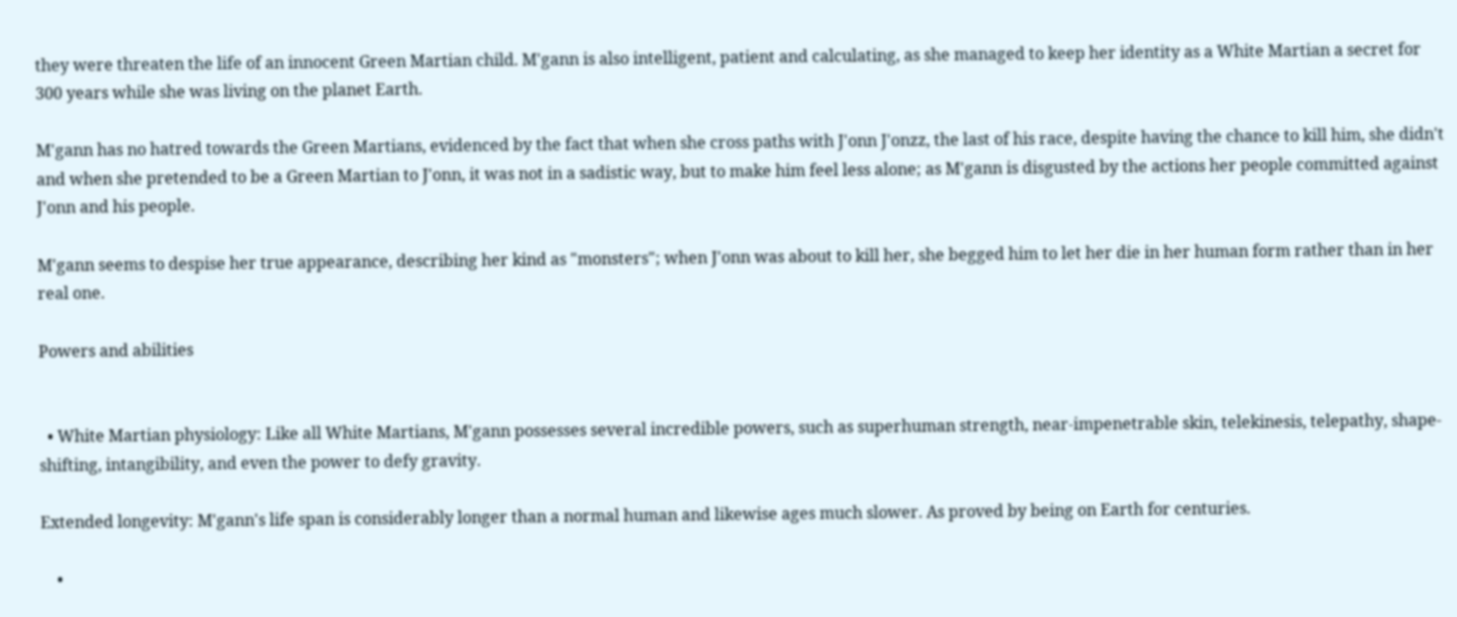they were threaten the life of an innocent Green Martian child. M'gann is also intelligent, patient and calculating, as she managed to keep her identity as a White Martian a secret for 300 years while she was living on the planet Earth.

M'gann has no hatred towards the Green Martians, evidenced by the fact that when she cross paths with J'onn J'onzz, the last of his race, despite having the chance to kill him, she didn't and when she pretended to be a Green Martian to J'onn, it was not in a sadistic way, but to make him feel less alone; as M'gann is disgusted by the actions her people committed against J'onn and his people.

M'gann seems to despise her true appearance, describing her kind as "monsters"; when J'onn was about to kill her, she begged him to let her die in her human form rather than in her real one.

Powers and abilities


  • White Martian physiology: Like all White Martians, M'gann possesses several incredible powers, such as superhuman strength, near-impenetrable skin, telekinesis, telepathy, shape-shifting, intangibility, and even the power to defy gravity.

Extended longevity: M'gann's life span is considerably longer than a normal human and likewise ages much slower. As proved by being on Earth for centuries.

    •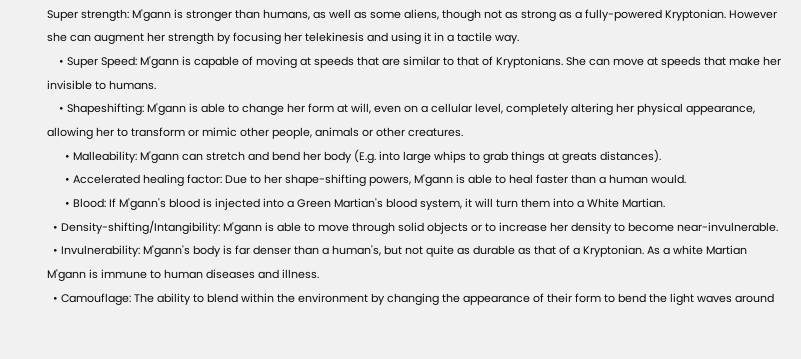Super strength: M'gann is stronger than humans, as well as some aliens, though not as strong as a fully-powered Kryptonian. However she can augment her strength by focusing her telekinesis and using it in a tactile way.
    • Super Speed: M'gann is capable of moving at speeds that are similar to that of Kryptonians. She can move at speeds that make her invisible to humans.
    • Shapeshifting: M'gann is able to change her form at will, even on a cellular level, completely altering her physical appearance, allowing her to transform or mimic other people, animals or other creatures.
      • Malleability: M'gann can stretch and bend her body (E.g. into large whips to grab things at greats distances).
      • Accelerated healing factor: Due to her shape-shifting powers, M'gann is able to heal faster than a human would.
      • Blood: If M'gann's blood is injected into a Green Martian's blood system, it will turn them into a White Martian.
  • Density-shifting/Intangibility: M'gann is able to move through solid objects or to increase her density to become near-invulnerable.
  • Invulnerability: M'gann's body is far denser than a human's, but not quite as durable as that of a Kryptonian. As a white Martian M'gann is immune to human diseases and illness.
  • Camouflage: The ability to blend within the environment by changing the appearance of their form to bend the light waves around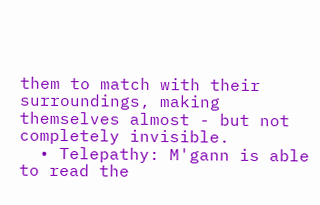them to match with their surroundings, making themselves almost - but not completely invisible.
  • Telepathy: M'gann is able to read the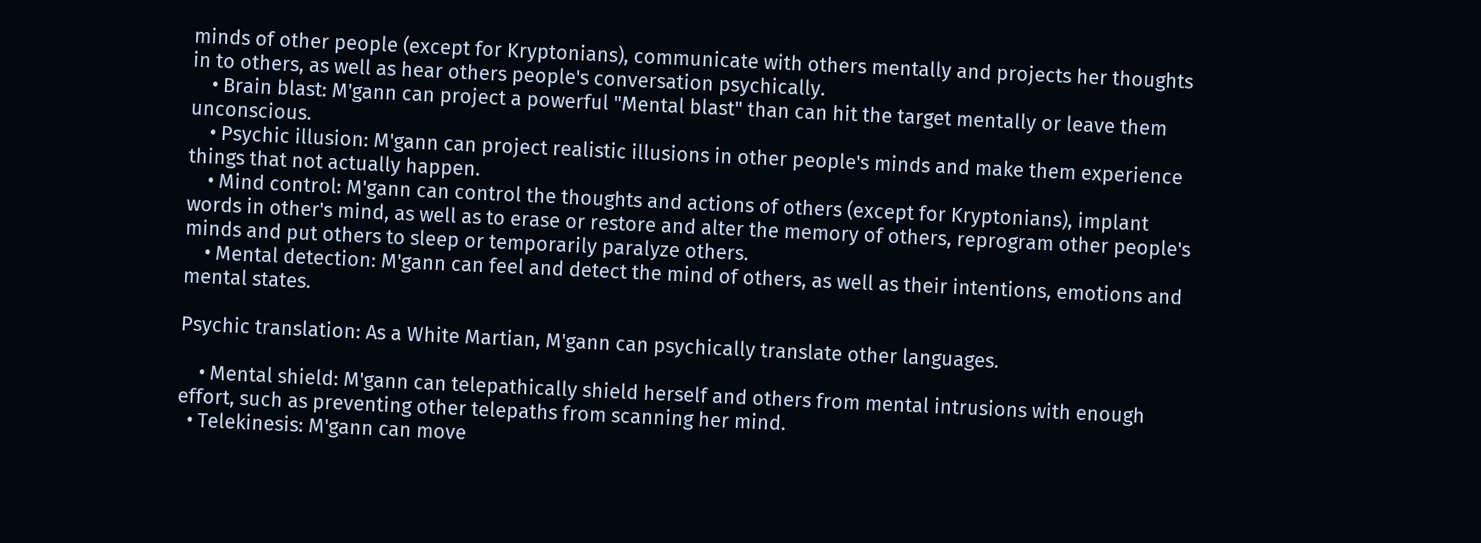minds of other people (except for Kryptonians), communicate with others mentally and projects her thoughts in to others, as well as hear others people's conversation psychically.
    • Brain blast: M'gann can project a powerful "Mental blast" than can hit the target mentally or leave them unconscious.
    • Psychic illusion: M'gann can project realistic illusions in other people's minds and make them experience things that not actually happen.
    • Mind control: M'gann can control the thoughts and actions of others (except for Kryptonians), implant words in other's mind, as well as to erase or restore and alter the memory of others, reprogram other people's minds and put others to sleep or temporarily paralyze others.
    • Mental detection: M'gann can feel and detect the mind of others, as well as their intentions, emotions and mental states.

Psychic translation: As a White Martian, M'gann can psychically translate other languages.

    • Mental shield: M'gann can telepathically shield herself and others from mental intrusions with enough effort, such as preventing other telepaths from scanning her mind.
  • Telekinesis: M'gann can move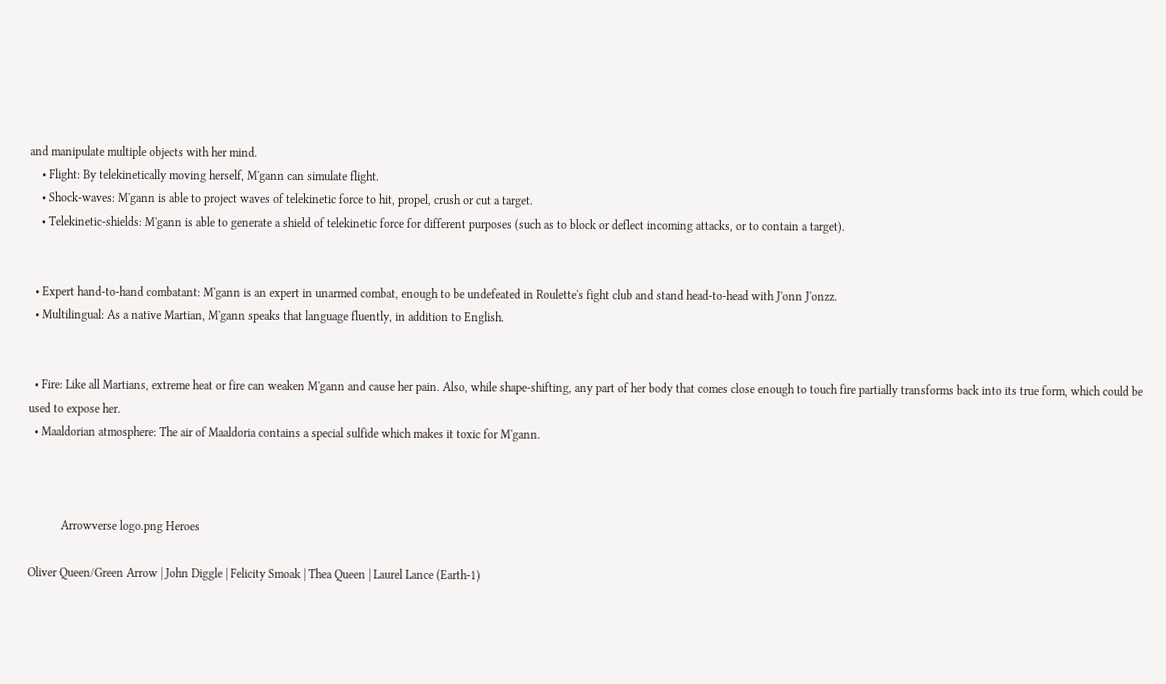and manipulate multiple objects with her mind.
    • Flight: By telekinetically moving herself, M'gann can simulate flight.
    • Shock-waves: M'gann is able to project waves of telekinetic force to hit, propel, crush or cut a target.
    • Telekinetic-shields: M'gann is able to generate a shield of telekinetic force for different purposes (such as to block or deflect incoming attacks, or to contain a target).


  • Expert hand-to-hand combatant: M'gann is an expert in unarmed combat, enough to be undefeated in Roulette's fight club and stand head-to-head with J'onn J'onzz.
  • Multilingual: As a native Martian, M'gann speaks that language fluently, in addition to English.


  • Fire: Like all Martians, extreme heat or fire can weaken M'gann and cause her pain. Also, while shape-shifting, any part of her body that comes close enough to touch fire partially transforms back into its true form, which could be used to expose her.
  • Maaldorian atmosphere: The air of Maaldoria contains a special sulfide which makes it toxic for M'gann.



           Arrowverse logo.png Heroes

Oliver Queen/Green Arrow | John Diggle | Felicity Smoak | Thea Queen | Laurel Lance (Earth-1)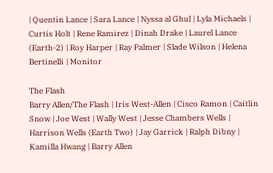| Quentin Lance | Sara Lance | Nyssa al Ghul | Lyla Michaels | Curtis Holt | Rene Ramirez | Dinah Drake | Laurel Lance (Earth-2) | Roy Harper | Ray Palmer | Slade Wilson | Helena Bertinelli | Monitor

The Flash
Barry Allen/The Flash | Iris West-Allen | Cisco Ramon | Caitlin Snow | Joe West | Wally West | Jesse Chambers Wells | Harrison Wells (Earth Two) | Jay Garrick | Ralph Dibny | Kamilla Hwang | Barry Allen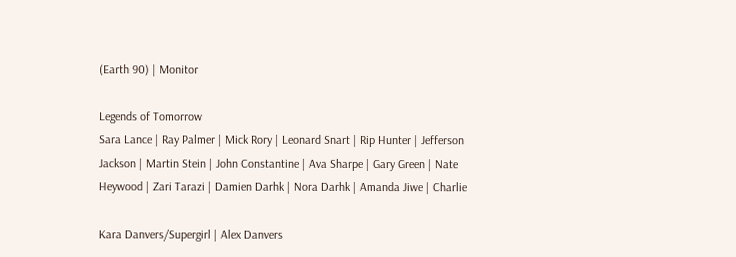(Earth 90) | Monitor

Legends of Tomorrow
Sara Lance | Ray Palmer | Mick Rory | Leonard Snart | Rip Hunter | Jefferson Jackson | Martin Stein | John Constantine | Ava Sharpe | Gary Green | Nate Heywood | Zari Tarazi | Damien Darhk | Nora Darhk | Amanda Jiwe | Charlie

Kara Danvers/Supergirl | Alex Danvers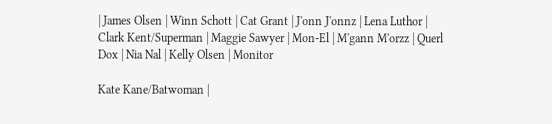| James Olsen | Winn Schott | Cat Grant | J'onn J'onnz | Lena Luthor | Clark Kent/Superman | Maggie Sawyer | Mon-El | M'gann M'orzz | Querl Dox | Nia Nal | Kelly Olsen | Monitor

Kate Kane/Batwoman |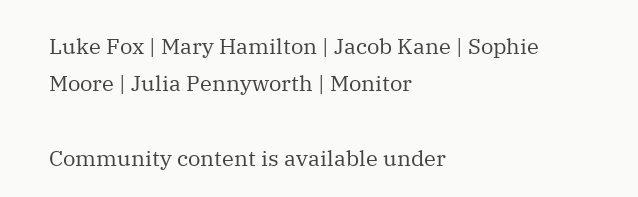Luke Fox | Mary Hamilton | Jacob Kane | Sophie Moore | Julia Pennyworth | Monitor

Community content is available under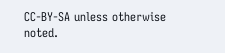CC-BY-SA unless otherwise noted.